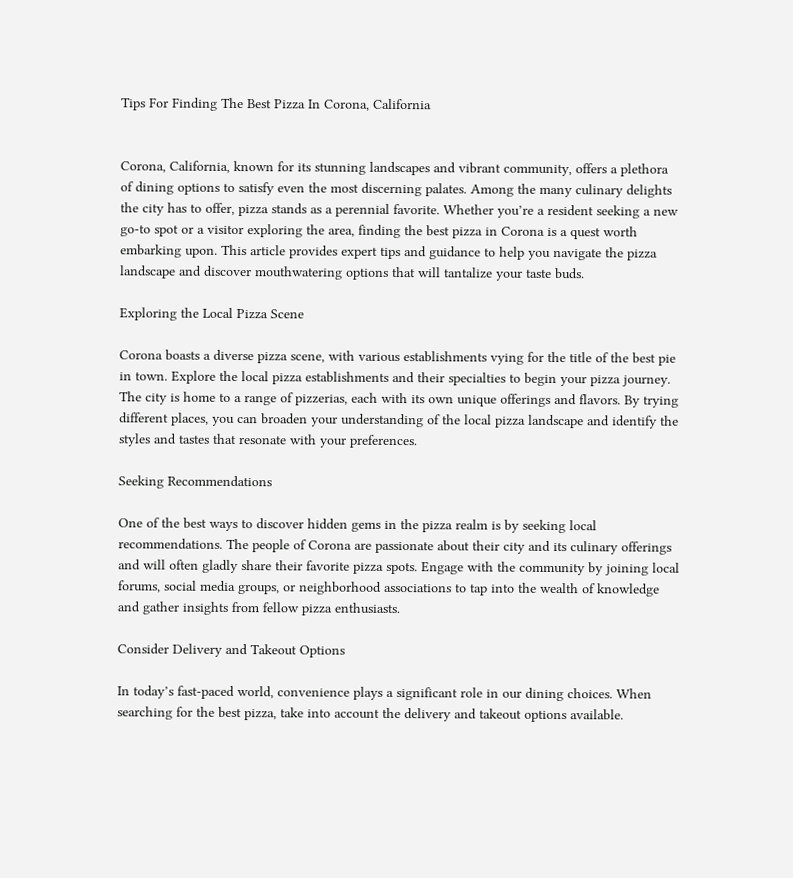Tips For Finding The Best Pizza In Corona, California


Corona, California, known for its stunning landscapes and vibrant community, offers a plethora of dining options to satisfy even the most discerning palates. Among the many culinary delights the city has to offer, pizza stands as a perennial favorite. Whether you’re a resident seeking a new go-to spot or a visitor exploring the area, finding the best pizza in Corona is a quest worth embarking upon. This article provides expert tips and guidance to help you navigate the pizza landscape and discover mouthwatering options that will tantalize your taste buds.

Exploring the Local Pizza Scene

Corona boasts a diverse pizza scene, with various establishments vying for the title of the best pie in town. Explore the local pizza establishments and their specialties to begin your pizza journey. The city is home to a range of pizzerias, each with its own unique offerings and flavors. By trying different places, you can broaden your understanding of the local pizza landscape and identify the styles and tastes that resonate with your preferences.

Seeking Recommendations

One of the best ways to discover hidden gems in the pizza realm is by seeking local recommendations. The people of Corona are passionate about their city and its culinary offerings and will often gladly share their favorite pizza spots. Engage with the community by joining local forums, social media groups, or neighborhood associations to tap into the wealth of knowledge and gather insights from fellow pizza enthusiasts.

Consider Delivery and Takeout Options

In today’s fast-paced world, convenience plays a significant role in our dining choices. When searching for the best pizza, take into account the delivery and takeout options available.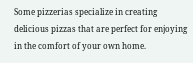Some pizzerias specialize in creating delicious pizzas that are perfect for enjoying in the comfort of your own home.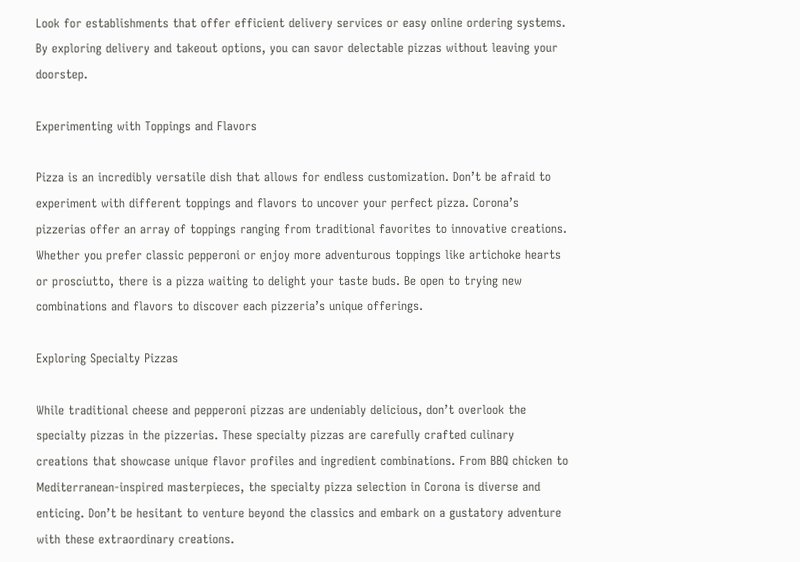Look for establishments that offer efficient delivery services or easy online ordering systems. By exploring delivery and takeout options, you can savor delectable pizzas without leaving your doorstep.

Experimenting with Toppings and Flavors

Pizza is an incredibly versatile dish that allows for endless customization. Don’t be afraid to experiment with different toppings and flavors to uncover your perfect pizza. Corona’s pizzerias offer an array of toppings ranging from traditional favorites to innovative creations. Whether you prefer classic pepperoni or enjoy more adventurous toppings like artichoke hearts or prosciutto, there is a pizza waiting to delight your taste buds. Be open to trying new combinations and flavors to discover each pizzeria’s unique offerings.

Exploring Specialty Pizzas

While traditional cheese and pepperoni pizzas are undeniably delicious, don’t overlook the specialty pizzas in the pizzerias. These specialty pizzas are carefully crafted culinary creations that showcase unique flavor profiles and ingredient combinations. From BBQ chicken to Mediterranean-inspired masterpieces, the specialty pizza selection in Corona is diverse and enticing. Don’t be hesitant to venture beyond the classics and embark on a gustatory adventure with these extraordinary creations.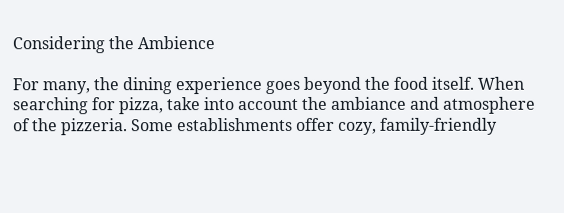Considering the Ambience

For many, the dining experience goes beyond the food itself. When searching for pizza, take into account the ambiance and atmosphere of the pizzeria. Some establishments offer cozy, family-friendly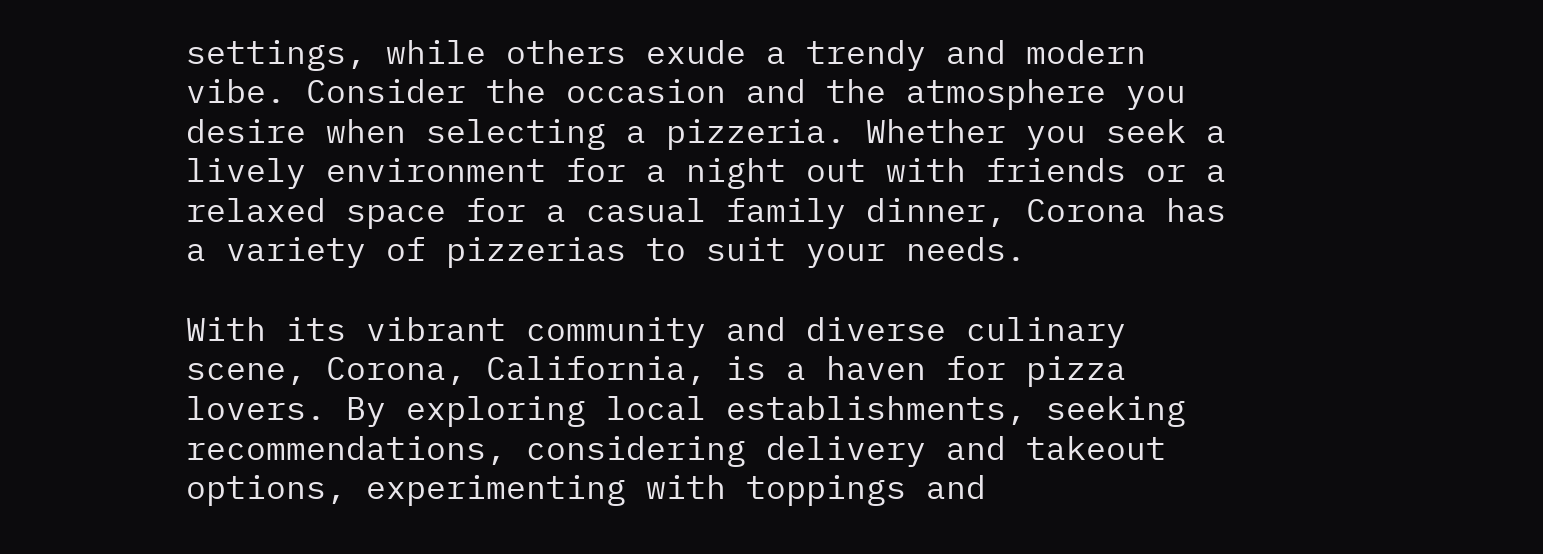settings, while others exude a trendy and modern vibe. Consider the occasion and the atmosphere you desire when selecting a pizzeria. Whether you seek a lively environment for a night out with friends or a relaxed space for a casual family dinner, Corona has a variety of pizzerias to suit your needs.

With its vibrant community and diverse culinary scene, Corona, California, is a haven for pizza lovers. By exploring local establishments, seeking recommendations, considering delivery and takeout options, experimenting with toppings and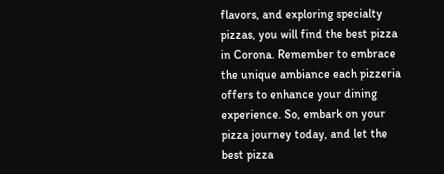flavors, and exploring specialty pizzas, you will find the best pizza in Corona. Remember to embrace the unique ambiance each pizzeria offers to enhance your dining experience. So, embark on your pizza journey today, and let the best pizza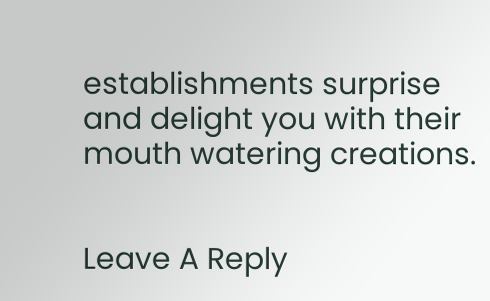establishments surprise and delight you with their mouth watering creations.


Leave A Reply